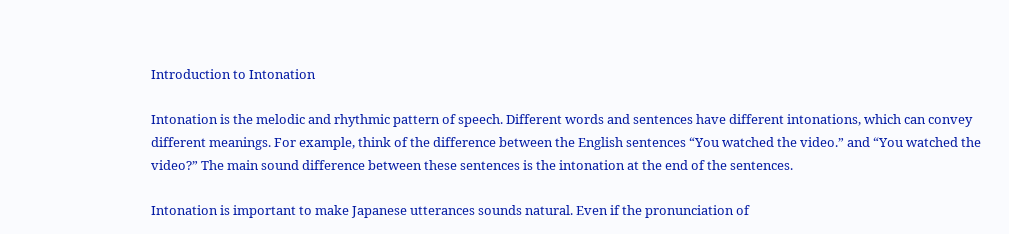Introduction to Intonation

Intonation is the melodic and rhythmic pattern of speech. Different words and sentences have different intonations, which can convey different meanings. For example, think of the difference between the English sentences “You watched the video.” and “You watched the video?” The main sound difference between these sentences is the intonation at the end of the sentences.

Intonation is important to make Japanese utterances sounds natural. Even if the pronunciation of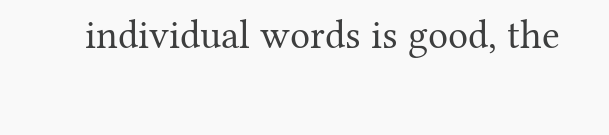individual words is good, the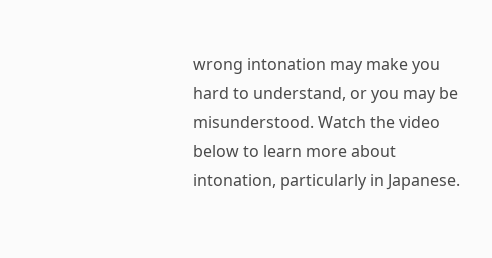wrong intonation may make you hard to understand, or you may be misunderstood. Watch the video below to learn more about intonation, particularly in Japanese.